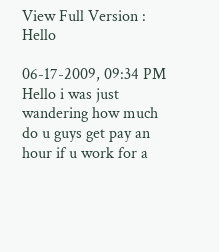View Full Version : Hello

06-17-2009, 09:34 PM
Hello i was just wandering how much do u guys get pay an hour if u work for a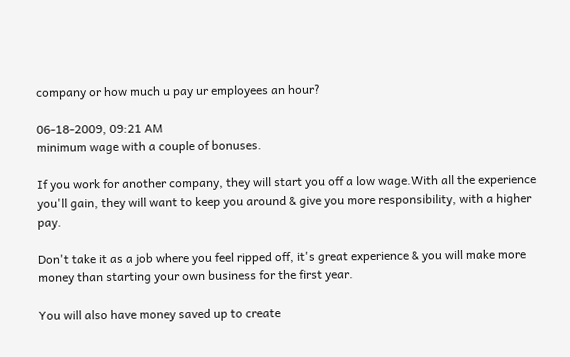company or how much u pay ur employees an hour?

06-18-2009, 09:21 AM
minimum wage with a couple of bonuses.

If you work for another company, they will start you off a low wage.With all the experience you'll gain, they will want to keep you around & give you more responsibility, with a higher pay.

Don't take it as a job where you feel ripped off, it's great experience & you will make more money than starting your own business for the first year.

You will also have money saved up to create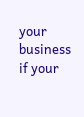your business if your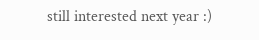still interested next year :)